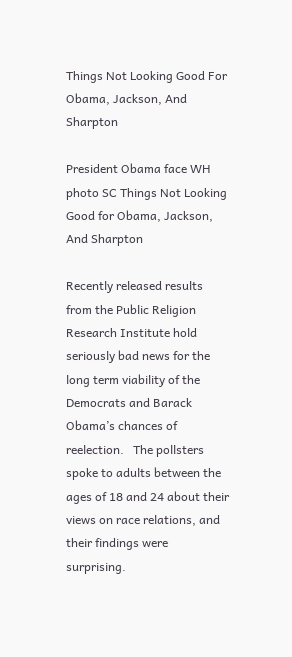Things Not Looking Good For Obama, Jackson, And Sharpton

President Obama face WH photo SC Things Not Looking Good for Obama, Jackson, And Sharpton

Recently released results from the Public Religion Research Institute hold seriously bad news for the long term viability of the Democrats and Barack Obama’s chances of reelection.   The pollsters spoke to adults between the ages of 18 and 24 about their views on race relations, and their findings were surprising.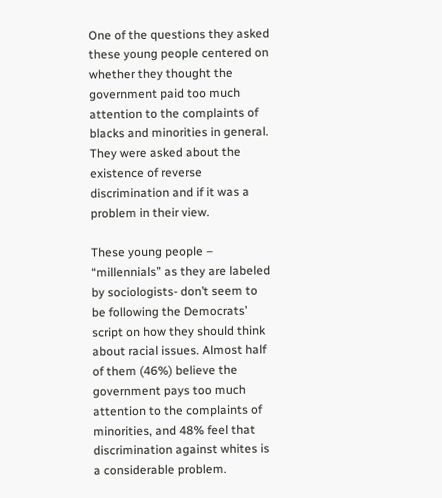One of the questions they asked these young people centered on whether they thought the government paid too much attention to the complaints of blacks and minorities in general.  They were asked about the existence of reverse discrimination and if it was a problem in their view.

These young people – “millennials” as they are labeled by sociologists- don’t seem to be following the Democrats’ script on how they should think about racial issues. Almost half of them (46%) believe the government pays too much attention to the complaints of minorities, and 48% feel that discrimination against whites is a considerable problem.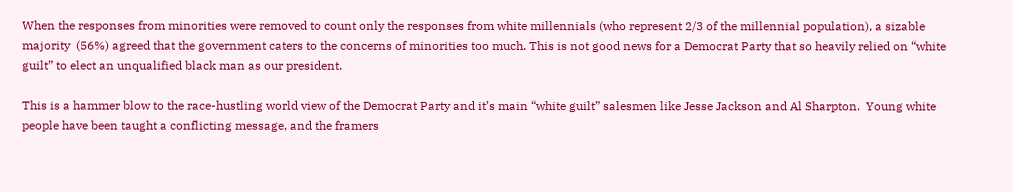When the responses from minorities were removed to count only the responses from white millennials (who represent 2/3 of the millennial population), a sizable majority  (56%) agreed that the government caters to the concerns of minorities too much. This is not good news for a Democrat Party that so heavily relied on “white guilt” to elect an unqualified black man as our president.

This is a hammer blow to the race-hustling world view of the Democrat Party and it’s main “white guilt” salesmen like Jesse Jackson and Al Sharpton.  Young white people have been taught a conflicting message, and the framers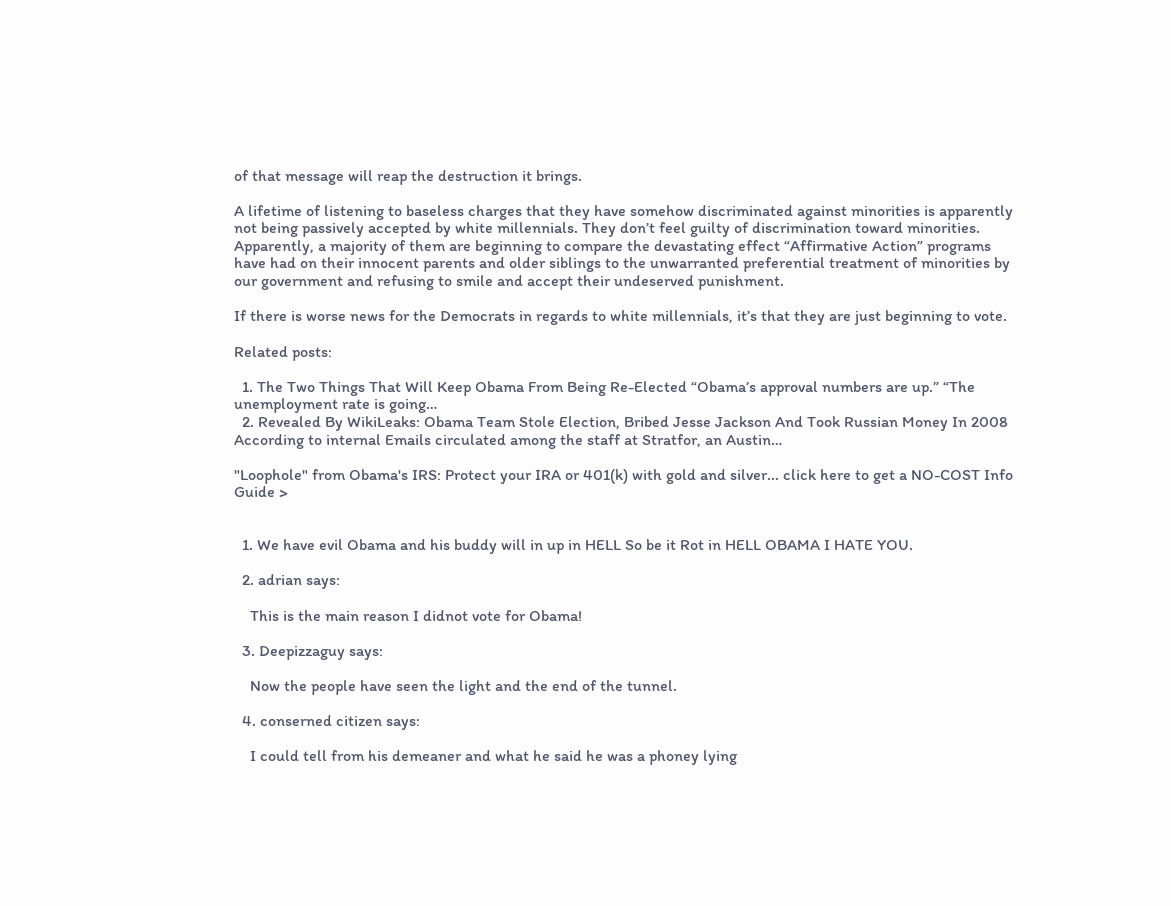of that message will reap the destruction it brings.

A lifetime of listening to baseless charges that they have somehow discriminated against minorities is apparently not being passively accepted by white millennials. They don’t feel guilty of discrimination toward minorities. Apparently, a majority of them are beginning to compare the devastating effect “Affirmative Action” programs have had on their innocent parents and older siblings to the unwarranted preferential treatment of minorities by our government and refusing to smile and accept their undeserved punishment.

If there is worse news for the Democrats in regards to white millennials, it’s that they are just beginning to vote.

Related posts:

  1. The Two Things That Will Keep Obama From Being Re-Elected “Obama’s approval numbers are up.” “The unemployment rate is going…
  2. Revealed By WikiLeaks: Obama Team Stole Election, Bribed Jesse Jackson And Took Russian Money In 2008 According to internal Emails circulated among the staff at Stratfor, an Austin…

"Loophole" from Obama's IRS: Protect your IRA or 401(k) with gold and silver... click here to get a NO-COST Info Guide >


  1. We have evil Obama and his buddy will in up in HELL So be it Rot in HELL OBAMA I HATE YOU.

  2. adrian says:

    This is the main reason I didnot vote for Obama!

  3. Deepizzaguy says:

    Now the people have seen the light and the end of the tunnel.

  4. conserned citizen says:

    I could tell from his demeaner and what he said he was a phoney lying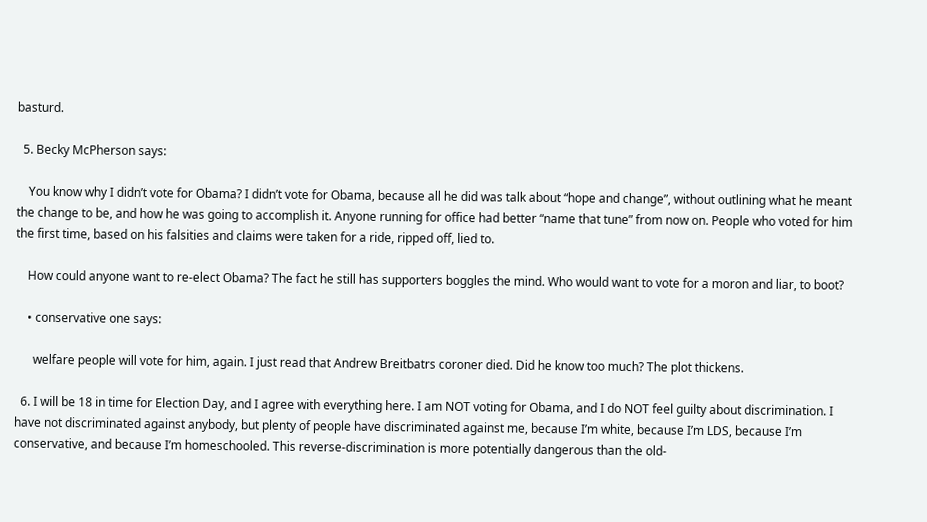basturd.

  5. Becky McPherson says:

    You know why I didn’t vote for Obama? I didn’t vote for Obama, because all he did was talk about “hope and change”, without outlining what he meant the change to be, and how he was going to accomplish it. Anyone running for office had better “name that tune” from now on. People who voted for him the first time, based on his falsities and claims were taken for a ride, ripped off, lied to.

    How could anyone want to re-elect Obama? The fact he still has supporters boggles the mind. Who would want to vote for a moron and liar, to boot?

    • conservative one says:

      welfare people will vote for him, again. I just read that Andrew Breitbatrs coroner died. Did he know too much? The plot thickens.

  6. I will be 18 in time for Election Day, and I agree with everything here. I am NOT voting for Obama, and I do NOT feel guilty about discrimination. I have not discriminated against anybody, but plenty of people have discriminated against me, because I’m white, because I’m LDS, because I’m conservative, and because I’m homeschooled. This reverse-discrimination is more potentially dangerous than the old-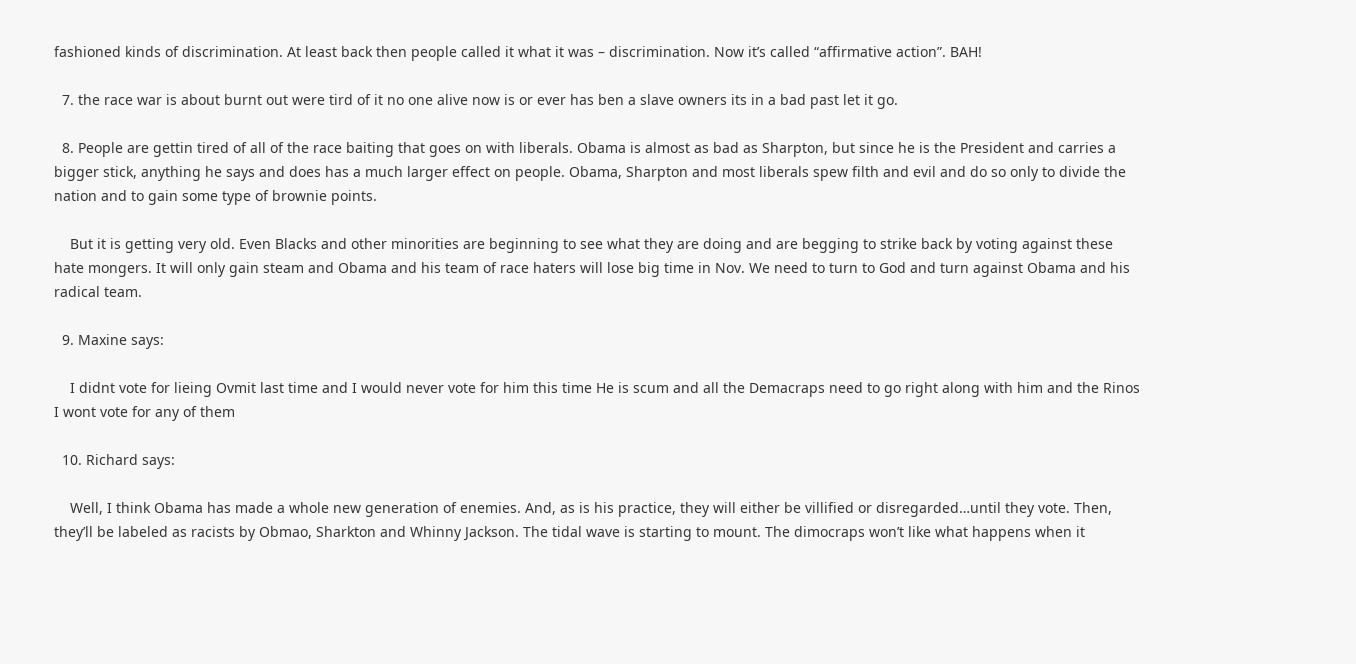fashioned kinds of discrimination. At least back then people called it what it was – discrimination. Now it’s called “affirmative action”. BAH!

  7. the race war is about burnt out were tird of it no one alive now is or ever has ben a slave owners its in a bad past let it go.

  8. People are gettin tired of all of the race baiting that goes on with liberals. Obama is almost as bad as Sharpton, but since he is the President and carries a bigger stick, anything he says and does has a much larger effect on people. Obama, Sharpton and most liberals spew filth and evil and do so only to divide the nation and to gain some type of brownie points.

    But it is getting very old. Even Blacks and other minorities are beginning to see what they are doing and are begging to strike back by voting against these hate mongers. It will only gain steam and Obama and his team of race haters will lose big time in Nov. We need to turn to God and turn against Obama and his radical team.

  9. Maxine says:

    I didnt vote for lieing Ovmit last time and I would never vote for him this time He is scum and all the Demacraps need to go right along with him and the Rinos I wont vote for any of them

  10. Richard says:

    Well, I think Obama has made a whole new generation of enemies. And, as is his practice, they will either be villified or disregarded…until they vote. Then, they’ll be labeled as racists by Obmao, Sharkton and Whinny Jackson. The tidal wave is starting to mount. The dimocraps won’t like what happens when it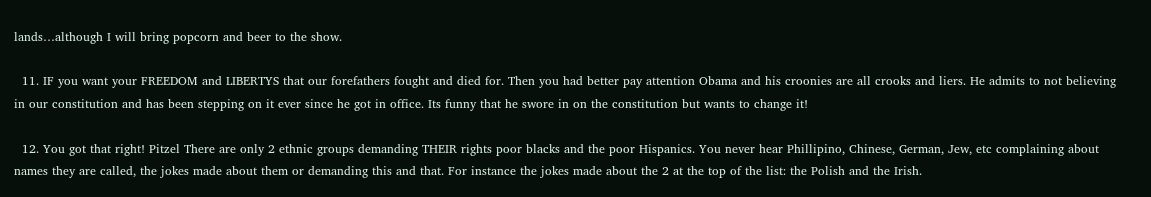lands…although I will bring popcorn and beer to the show.

  11. IF you want your FREEDOM and LIBERTYS that our forefathers fought and died for. Then you had better pay attention Obama and his croonies are all crooks and liers. He admits to not believing in our constitution and has been stepping on it ever since he got in office. Its funny that he swore in on the constitution but wants to change it!

  12. You got that right! Pitzel There are only 2 ethnic groups demanding THEIR rights poor blacks and the poor Hispanics. You never hear Phillipino, Chinese, German, Jew, etc complaining about names they are called, the jokes made about them or demanding this and that. For instance the jokes made about the 2 at the top of the list: the Polish and the Irish.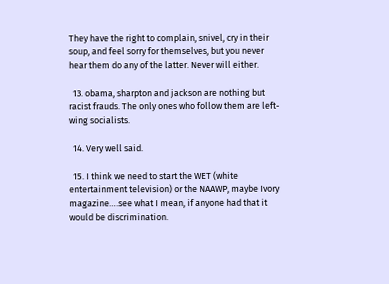They have the right to complain, snivel, cry in their soup, and feel sorry for themselves, but you never hear them do any of the latter. Never will either.

  13. obama, sharpton and jackson are nothing but racist frauds. The only ones who follow them are left-wing socialists.

  14. Very well said.

  15. I think we need to start the WET (white entertainment television) or the NAAWP, maybe Ivory magazine….see what I mean, if anyone had that it would be discrimination.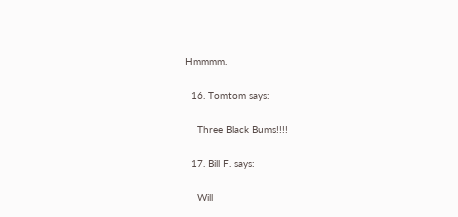Hmmmm.

  16. Tomtom says:

    Three Black Bums!!!!

  17. Bill F. says:

    Will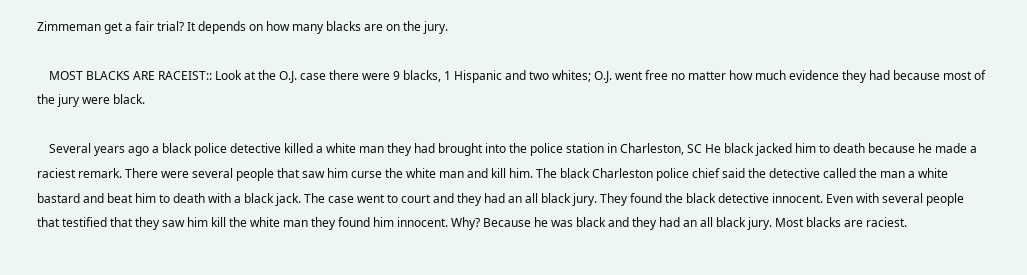Zimmeman get a fair trial? It depends on how many blacks are on the jury.

    MOST BLACKS ARE RACEIST:: Look at the O.J. case there were 9 blacks, 1 Hispanic and two whites; O.J. went free no matter how much evidence they had because most of the jury were black.

    Several years ago a black police detective killed a white man they had brought into the police station in Charleston, SC He black jacked him to death because he made a raciest remark. There were several people that saw him curse the white man and kill him. The black Charleston police chief said the detective called the man a white bastard and beat him to death with a black jack. The case went to court and they had an all black jury. They found the black detective innocent. Even with several people that testified that they saw him kill the white man they found him innocent. Why? Because he was black and they had an all black jury. Most blacks are raciest.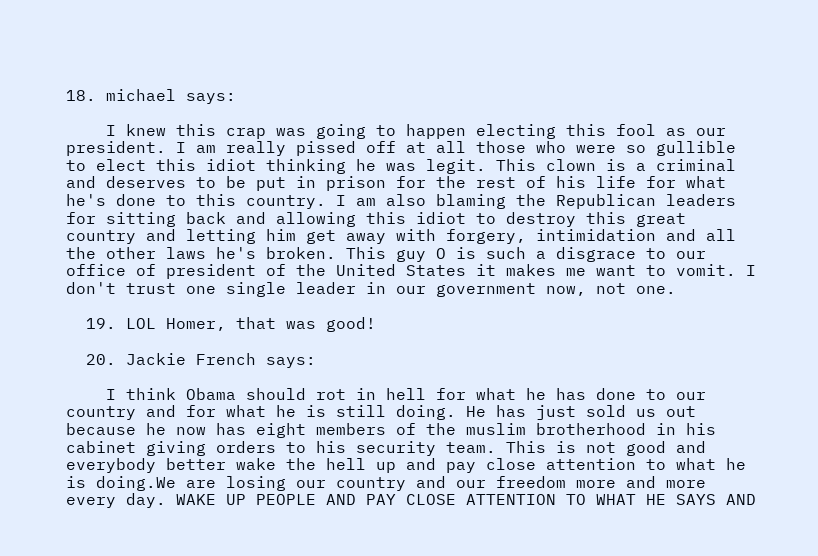18. michael says:

    I knew this crap was going to happen electing this fool as our president. I am really pissed off at all those who were so gullible to elect this idiot thinking he was legit. This clown is a criminal and deserves to be put in prison for the rest of his life for what he's done to this country. I am also blaming the Republican leaders for sitting back and allowing this idiot to destroy this great country and letting him get away with forgery, intimidation and all the other laws he's broken. This guy O is such a disgrace to our office of president of the United States it makes me want to vomit. I don't trust one single leader in our government now, not one.

  19. LOL Homer, that was good!

  20. Jackie French says:

    I think Obama should rot in hell for what he has done to our country and for what he is still doing. He has just sold us out because he now has eight members of the muslim brotherhood in his cabinet giving orders to his security team. This is not good and everybody better wake the hell up and pay close attention to what he is doing.We are losing our country and our freedom more and more every day. WAKE UP PEOPLE AND PAY CLOSE ATTENTION TO WHAT HE SAYS AND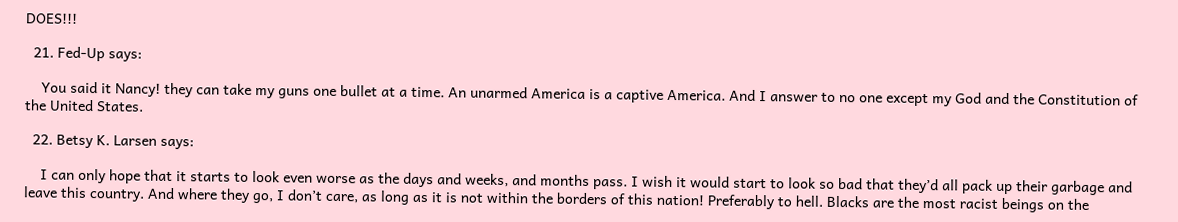DOES!!!

  21. Fed-Up says:

    You said it Nancy! they can take my guns one bullet at a time. An unarmed America is a captive America. And I answer to no one except my God and the Constitution of the United States.

  22. Betsy K. Larsen says:

    I can only hope that it starts to look even worse as the days and weeks, and months pass. I wish it would start to look so bad that they’d all pack up their garbage and leave this country. And where they go, I don’t care, as long as it is not within the borders of this nation! Preferably to hell. Blacks are the most racist beings on the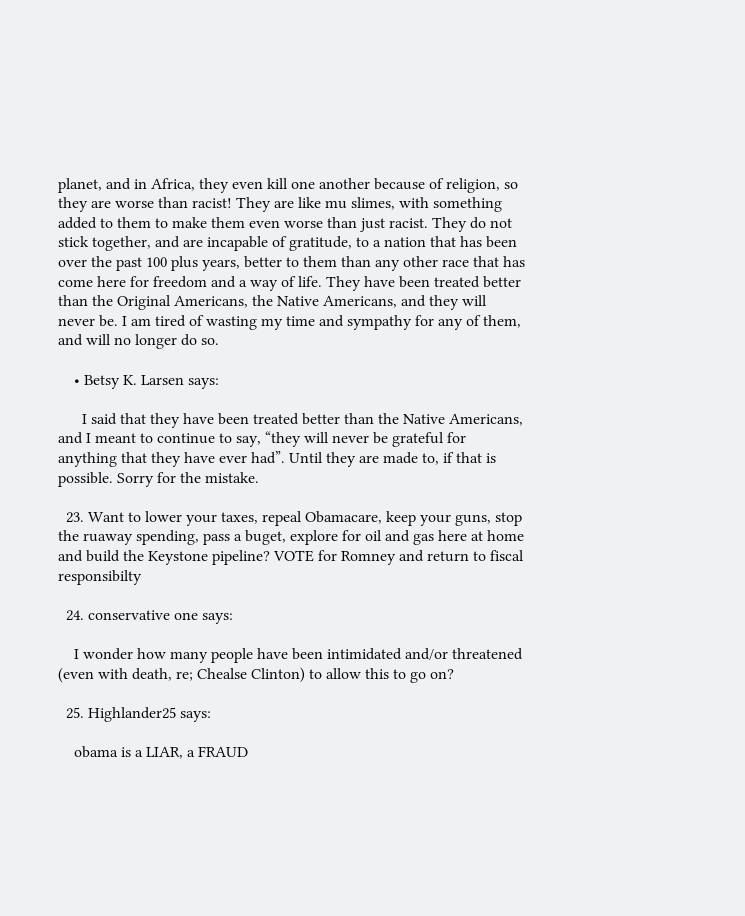planet, and in Africa, they even kill one another because of religion, so they are worse than racist! They are like mu slimes, with something added to them to make them even worse than just racist. They do not stick together, and are incapable of gratitude, to a nation that has been over the past 100 plus years, better to them than any other race that has come here for freedom and a way of life. They have been treated better than the Original Americans, the Native Americans, and they will never be. I am tired of wasting my time and sympathy for any of them, and will no longer do so.

    • Betsy K. Larsen says:

      I said that they have been treated better than the Native Americans, and I meant to continue to say, “they will never be grateful for anything that they have ever had”. Until they are made to, if that is possible. Sorry for the mistake.

  23. Want to lower your taxes, repeal Obamacare, keep your guns, stop the ruaway spending, pass a buget, explore for oil and gas here at home and build the Keystone pipeline? VOTE for Romney and return to fiscal responsibilty

  24. conservative one says:

    I wonder how many people have been intimidated and/or threatened (even with death, re; Chealse Clinton) to allow this to go on?

  25. Highlander25 says:

    obama is a LIAR, a FRAUD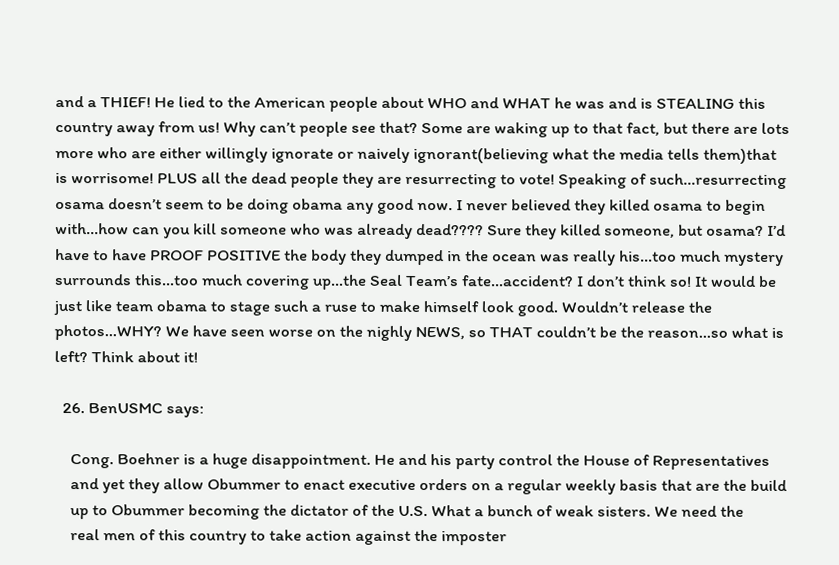and a THIEF! He lied to the American people about WHO and WHAT he was and is STEALING this country away from us! Why can’t people see that? Some are waking up to that fact, but there are lots more who are either willingly ignorate or naively ignorant(believing what the media tells them)that is worrisome! PLUS all the dead people they are resurrecting to vote! Speaking of such…resurrecting osama doesn’t seem to be doing obama any good now. I never believed they killed osama to begin with…how can you kill someone who was already dead???? Sure they killed someone, but osama? I’d have to have PROOF POSITIVE the body they dumped in the ocean was really his…too much mystery surrounds this…too much covering up…the Seal Team’s fate…accident? I don’t think so! It would be just like team obama to stage such a ruse to make himself look good. Wouldn’t release the photos…WHY? We have seen worse on the nighly NEWS, so THAT couldn’t be the reason…so what is left? Think about it!

  26. BenUSMC says:

    Cong. Boehner is a huge disappointment. He and his party control the House of Representatives
    and yet they allow Obummer to enact executive orders on a regular weekly basis that are the build
    up to Obummer becoming the dictator of the U.S. What a bunch of weak sisters. We need the
    real men of this country to take action against the imposter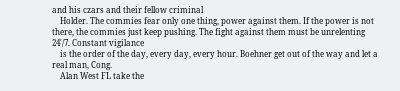and his czars and their fellow criminal
    Holder. The commies fear only one thing, power against them. If the power is not there, the commies just keep pushing. The fight against them must be unrelenting 24'/7. Constant vigilance
    is the order of the day, every day, every hour. Boehner get out of the way and let a real man, Cong.
    Alan West FL take the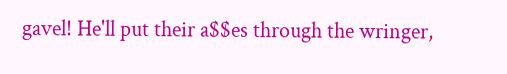gavel! He'll put their a$$es through the wringer,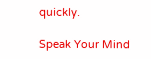quickly.

Speak Your Mind